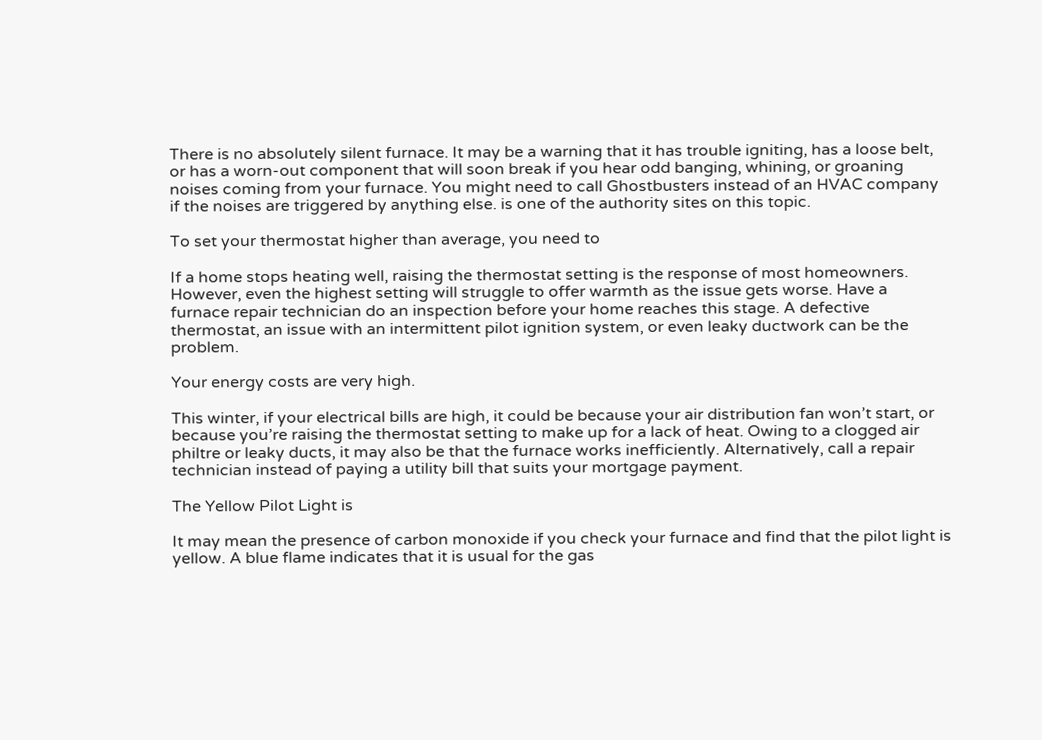There is no absolutely silent furnace. It may be a warning that it has trouble igniting, has a loose belt, or has a worn-out component that will soon break if you hear odd banging, whining, or groaning noises coming from your furnace. You might need to call Ghostbusters instead of an HVAC company if the noises are triggered by anything else. is one of the authority sites on this topic.

To set your thermostat higher than average, you need to

If a home stops heating well, raising the thermostat setting is the response of most homeowners. However, even the highest setting will struggle to offer warmth as the issue gets worse. Have a furnace repair technician do an inspection before your home reaches this stage. A defective thermostat, an issue with an intermittent pilot ignition system, or even leaky ductwork can be the problem.

Your energy costs are very high.

This winter, if your electrical bills are high, it could be because your air distribution fan won’t start, or because you’re raising the thermostat setting to make up for a lack of heat. Owing to a clogged air philtre or leaky ducts, it may also be that the furnace works inefficiently. Alternatively, call a repair technician instead of paying a utility bill that suits your mortgage payment.

The Yellow Pilot Light is

It may mean the presence of carbon monoxide if you check your furnace and find that the pilot light is yellow. A blue flame indicates that it is usual for the gas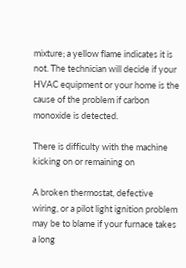mixture; a yellow flame indicates it is not. The technician will decide if your HVAC equipment or your home is the cause of the problem if carbon monoxide is detected.

There is difficulty with the machine kicking on or remaining on

A broken thermostat, defective wiring, or a pilot light ignition problem may be to blame if your furnace takes a long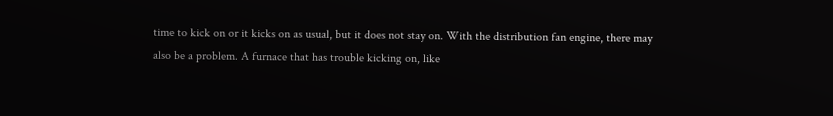time to kick on or it kicks on as usual, but it does not stay on. With the distribution fan engine, there may also be a problem. A furnace that has trouble kicking on, like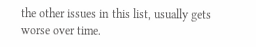the other issues in this list, usually gets worse over time.